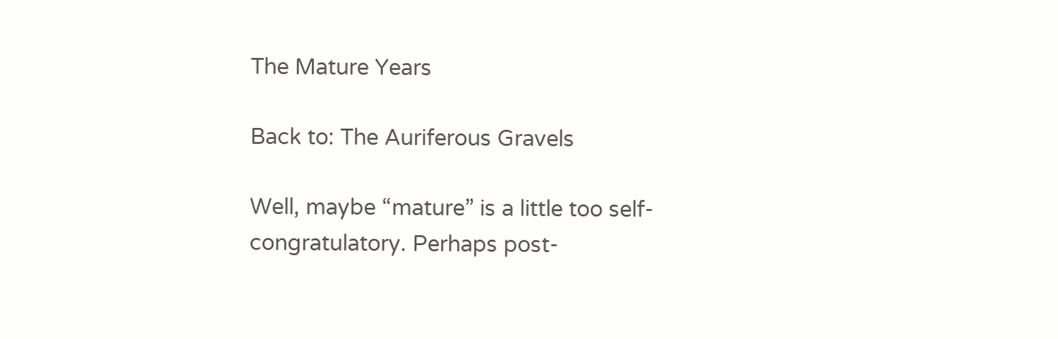The Mature Years

Back to: The Auriferous Gravels

Well, maybe “mature” is a little too self-congratulatory. Perhaps post-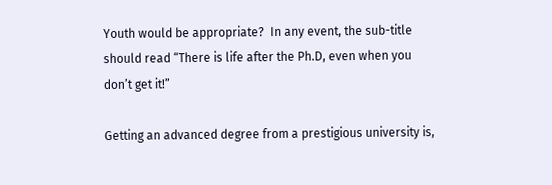Youth would be appropriate?  In any event, the sub-title should read “There is life after the Ph.D, even when you don’t get it!”

Getting an advanced degree from a prestigious university is,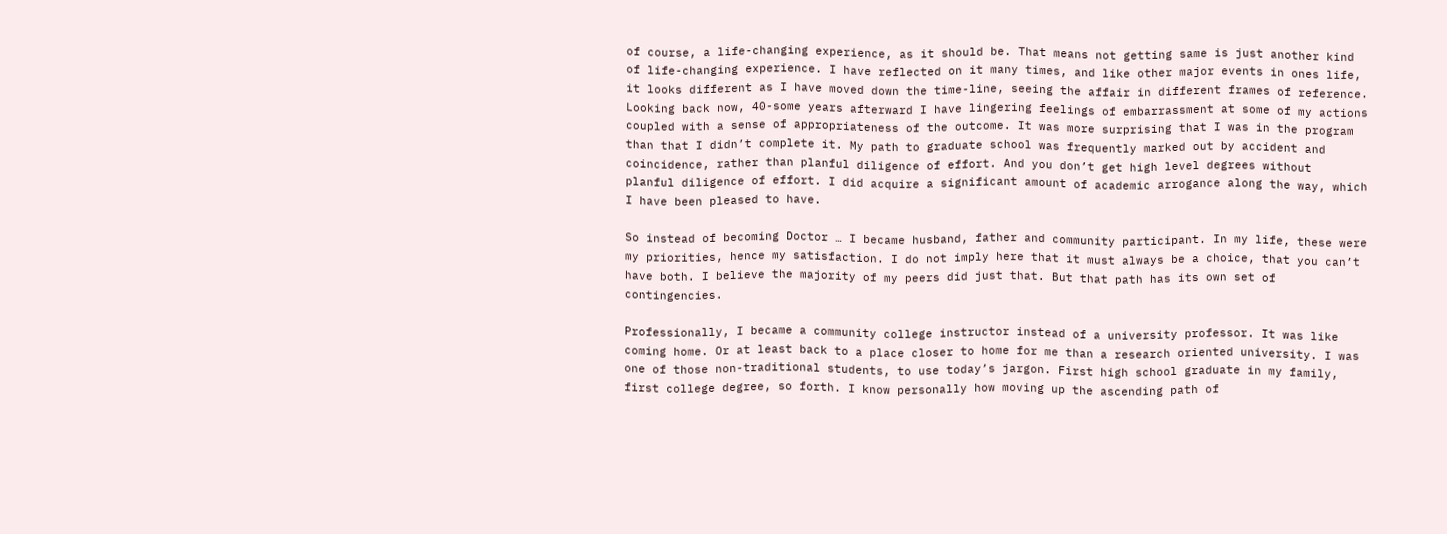of course, a life-changing experience, as it should be. That means not getting same is just another kind of life-changing experience. I have reflected on it many times, and like other major events in ones life, it looks different as I have moved down the time-line, seeing the affair in different frames of reference. Looking back now, 40-some years afterward I have lingering feelings of embarrassment at some of my actions coupled with a sense of appropriateness of the outcome. It was more surprising that I was in the program than that I didn’t complete it. My path to graduate school was frequently marked out by accident and coincidence, rather than planful diligence of effort. And you don’t get high level degrees without  planful diligence of effort. I did acquire a significant amount of academic arrogance along the way, which I have been pleased to have.

So instead of becoming Doctor … I became husband, father and community participant. In my life, these were my priorities, hence my satisfaction. I do not imply here that it must always be a choice, that you can’t have both. I believe the majority of my peers did just that. But that path has its own set of contingencies.

Professionally, I became a community college instructor instead of a university professor. It was like coming home. Or at least back to a place closer to home for me than a research oriented university. I was one of those non-traditional students, to use today’s jargon. First high school graduate in my family, first college degree, so forth. I know personally how moving up the ascending path of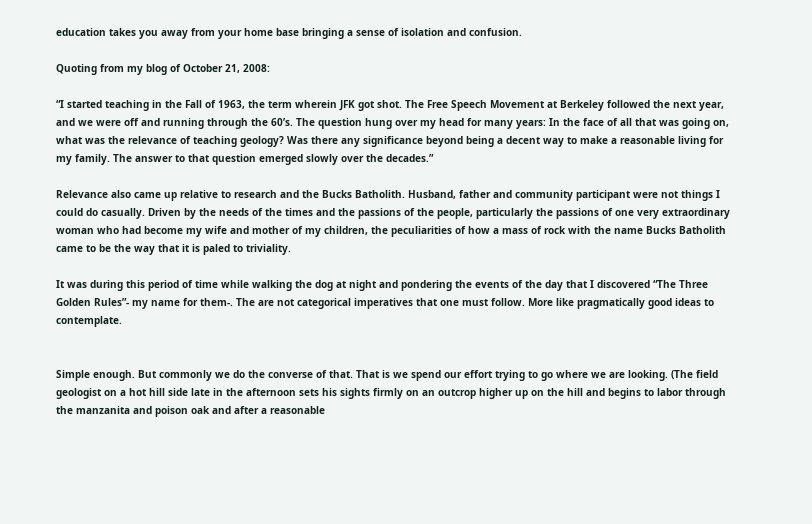education takes you away from your home base bringing a sense of isolation and confusion.

Quoting from my blog of October 21, 2008:

“I started teaching in the Fall of 1963, the term wherein JFK got shot. The Free Speech Movement at Berkeley followed the next year, and we were off and running through the 60’s. The question hung over my head for many years: In the face of all that was going on, what was the relevance of teaching geology? Was there any significance beyond being a decent way to make a reasonable living for my family. The answer to that question emerged slowly over the decades.”

Relevance also came up relative to research and the Bucks Batholith. Husband, father and community participant were not things I could do casually. Driven by the needs of the times and the passions of the people, particularly the passions of one very extraordinary woman who had become my wife and mother of my children, the peculiarities of how a mass of rock with the name Bucks Batholith came to be the way that it is paled to triviality.

It was during this period of time while walking the dog at night and pondering the events of the day that I discovered “The Three Golden Rules”- my name for them-. The are not categorical imperatives that one must follow. More like pragmatically good ideas to contemplate.


Simple enough. But commonly we do the converse of that. That is we spend our effort trying to go where we are looking. (The field geologist on a hot hill side late in the afternoon sets his sights firmly on an outcrop higher up on the hill and begins to labor through the manzanita and poison oak and after a reasonable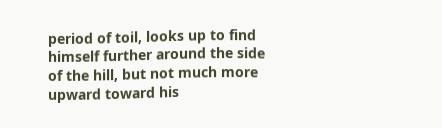period of toil, looks up to find himself further around the side of the hill, but not much more upward toward his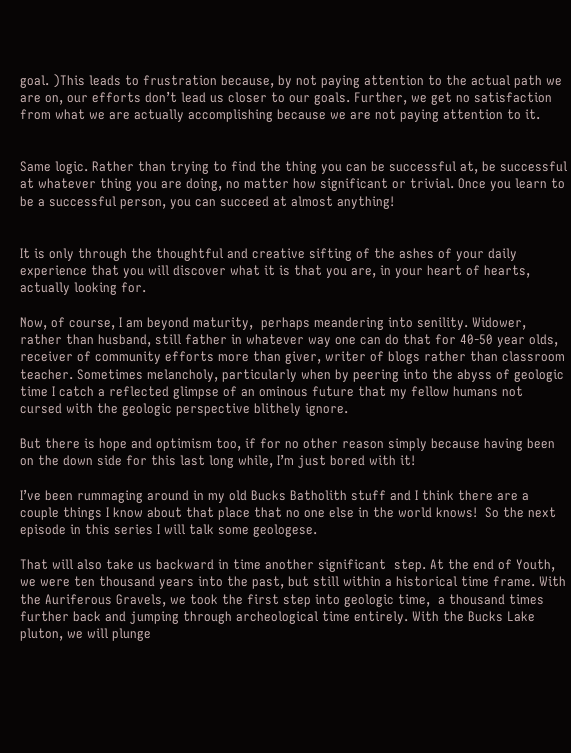goal. )This leads to frustration because, by not paying attention to the actual path we are on, our efforts don’t lead us closer to our goals. Further, we get no satisfaction from what we are actually accomplishing because we are not paying attention to it.


Same logic. Rather than trying to find the thing you can be successful at, be successful at whatever thing you are doing, no matter how significant or trivial. Once you learn to be a successful person, you can succeed at almost anything!


It is only through the thoughtful and creative sifting of the ashes of your daily experience that you will discover what it is that you are, in your heart of hearts, actually looking for.

Now, of course, I am beyond maturity,  perhaps meandering into senility. Widower, rather than husband, still father in whatever way one can do that for 40-50 year olds, receiver of community efforts more than giver, writer of blogs rather than classroom teacher. Sometimes melancholy, particularly when by peering into the abyss of geologic time I catch a reflected glimpse of an ominous future that my fellow humans not cursed with the geologic perspective blithely ignore.

But there is hope and optimism too, if for no other reason simply because having been on the down side for this last long while, I’m just bored with it!

I’ve been rummaging around in my old Bucks Batholith stuff and I think there are a couple things I know about that place that no one else in the world knows!  So the next episode in this series I will talk some geologese.

That will also take us backward in time another significant  step. At the end of Youth, we were ten thousand years into the past, but still within a historical time frame. With the Auriferous Gravels, we took the first step into geologic time,  a thousand times further back and jumping through archeological time entirely. With the Bucks Lake pluton, we will plunge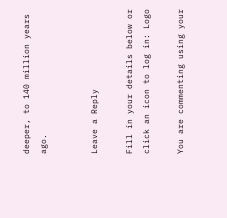deeper, to 140 million years ago.


Leave a Reply

Fill in your details below or click an icon to log in: Logo

You are commenting using your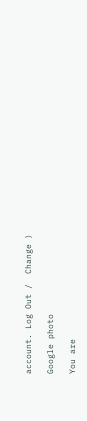account. Log Out /  Change )

Google photo

You are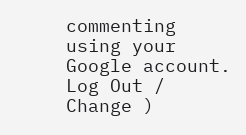commenting using your Google account. Log Out /  Change )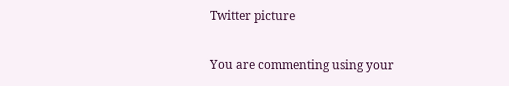Twitter picture

You are commenting using your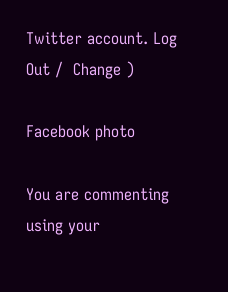Twitter account. Log Out /  Change )

Facebook photo

You are commenting using your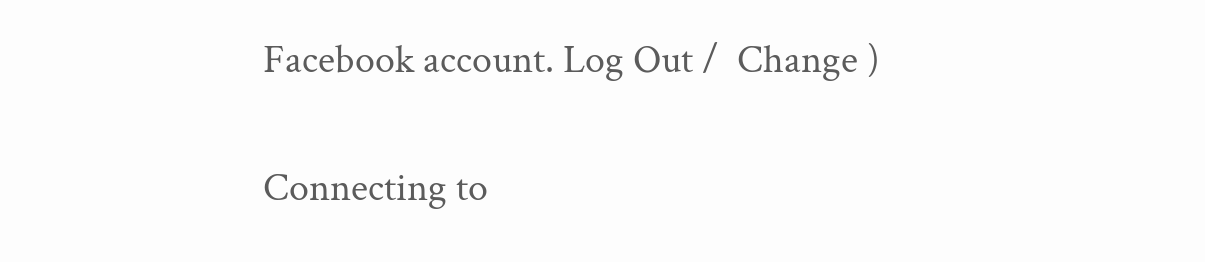Facebook account. Log Out /  Change )

Connecting to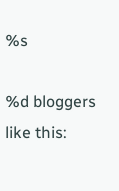%s

%d bloggers like this: